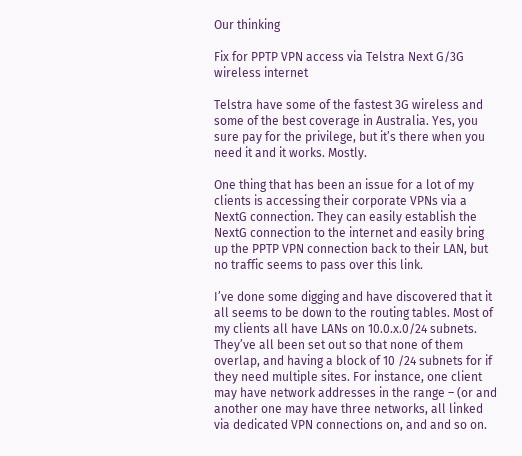Our thinking

Fix for PPTP VPN access via Telstra Next G/3G wireless internet

Telstra have some of the fastest 3G wireless and some of the best coverage in Australia. Yes, you sure pay for the privilege, but it’s there when you need it and it works. Mostly.

One thing that has been an issue for a lot of my clients is accessing their corporate VPNs via a NextG connection. They can easily establish the NextG connection to the internet and easily bring up the PPTP VPN connection back to their LAN, but no traffic seems to pass over this link.

I’ve done some digging and have discovered that it all seems to be down to the routing tables. Most of my clients all have LANs on 10.0.x.0/24 subnets. They’ve all been set out so that none of them overlap, and having a block of 10 /24 subnets for if they need multiple sites. For instance, one client may have network addresses in the range – (or and another one may have three networks, all linked via dedicated VPN connections on, and and so on.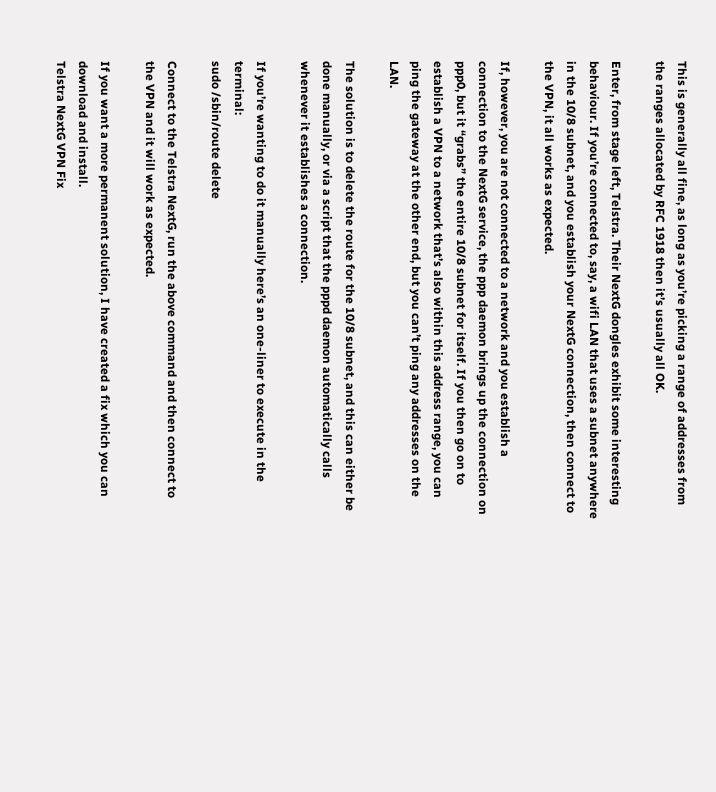This is generally all fine, as long as you’re picking a range of addresses from the ranges allocated by RFC 1918 then it’s usually all OK.

Enter, from stage left, Telstra. Their NextG dongles exhibit some interesting behaviour. If you’re connected to, say, a wifi LAN that uses a subnet anywhere in the 10/8 subnet, and you establish your NextG connection, then connect to the VPN, it all works as expected.

If, however, you are not connected to a network and you establish a connection to the NextG service, the ppp daemon brings up the connection on ppp0, but it “grabs” the entire 10/8 subnet for itself. If you then go on to establish a VPN to a network that’s also within this address range, you can ping the gateway at the other end, but you can’t ping any addresses on the LAN.

The solution is to delete the route for the 10/8 subnet, and this can either be done manually, or via a script that the pppd daemon automatically calls whenever it establishes a connection.

If you’re wanting to do it manually here’s an one-liner to execute in the terminal:
sudo /sbin/route delete

Connect to the Telstra NextG, run the above command and then connect to the VPN and it will work as expected.

If you want a more permanent solution, I have created a fix which you can download and install.
Telstra NextG VPN Fix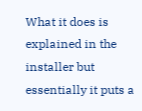What it does is explained in the installer but essentially it puts a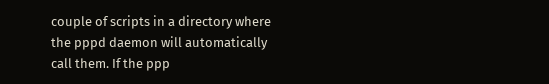couple of scripts in a directory where the pppd daemon will automatically call them. If the ppp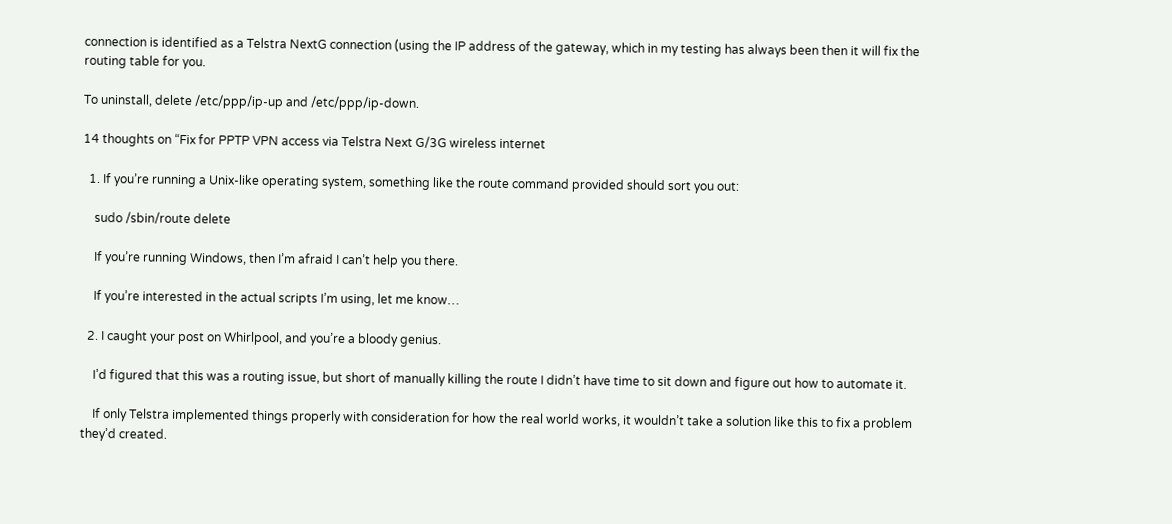connection is identified as a Telstra NextG connection (using the IP address of the gateway, which in my testing has always been then it will fix the routing table for you.

To uninstall, delete /etc/ppp/ip-up and /etc/ppp/ip-down.

14 thoughts on “Fix for PPTP VPN access via Telstra Next G/3G wireless internet

  1. If you’re running a Unix-like operating system, something like the route command provided should sort you out:

    sudo /sbin/route delete

    If you’re running Windows, then I’m afraid I can’t help you there.

    If you’re interested in the actual scripts I’m using, let me know…

  2. I caught your post on Whirlpool, and you’re a bloody genius.

    I’d figured that this was a routing issue, but short of manually killing the route I didn’t have time to sit down and figure out how to automate it.

    If only Telstra implemented things properly with consideration for how the real world works, it wouldn’t take a solution like this to fix a problem they’d created.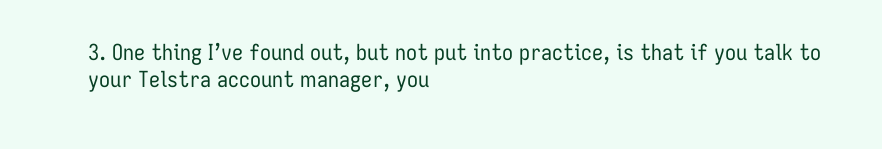3. One thing I’ve found out, but not put into practice, is that if you talk to your Telstra account manager, you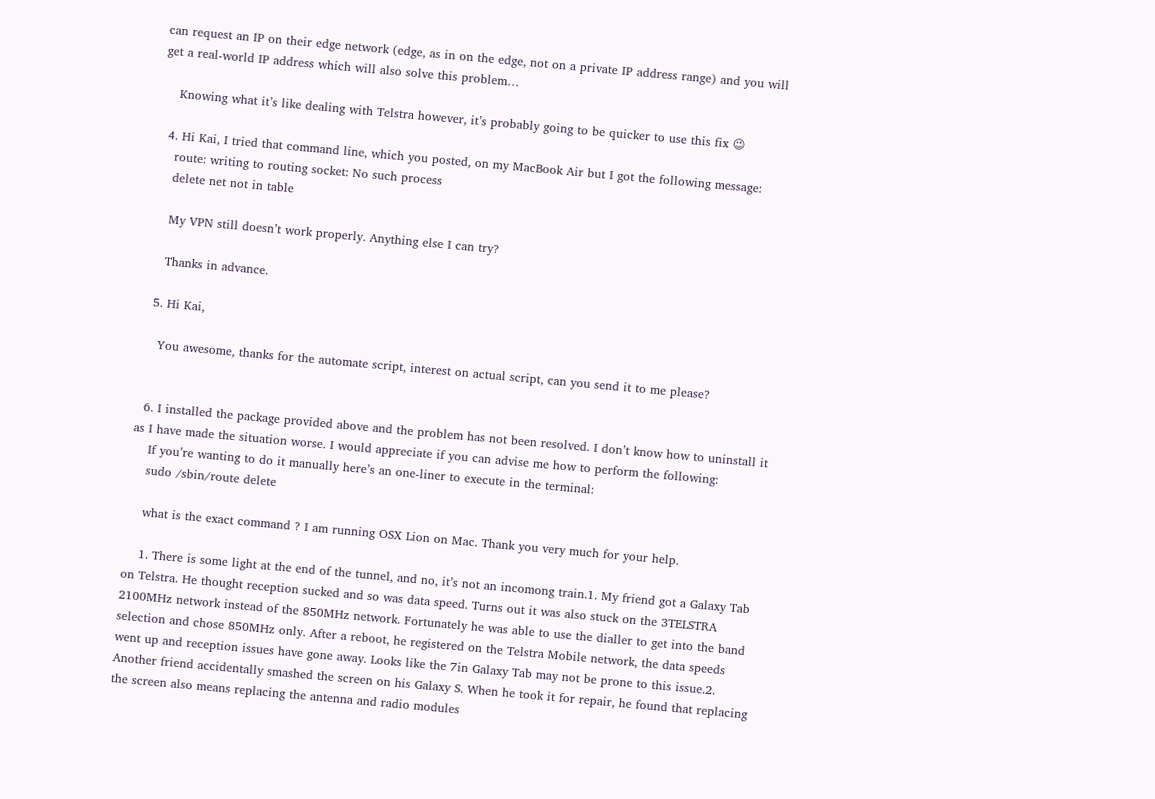can request an IP on their edge network (edge, as in on the edge, not on a private IP address range) and you will get a real-world IP address which will also solve this problem…

    Knowing what it’s like dealing with Telstra however, it’s probably going to be quicker to use this fix 😉

  4. Hi Kai, I tried that command line, which you posted, on my MacBook Air but I got the following message:
    route: writing to routing socket: No such process
    delete net not in table

    My VPN still doesn’t work properly. Anything else I can try?

    Thanks in advance.

  5. Hi Kai,

    You awesome, thanks for the automate script, interest on actual script, can you send it to me please?


  6. I installed the package provided above and the problem has not been resolved. I don’t know how to uninstall it as I have made the situation worse. I would appreciate if you can advise me how to perform the following:
    If you’re wanting to do it manually here’s an one-liner to execute in the terminal:
    sudo /sbin/route delete

    what is the exact command ? I am running OSX Lion on Mac. Thank you very much for your help.

    1. There is some light at the end of the tunnel, and no, it’s not an incomong train.1. My friend got a Galaxy Tab on Telstra. He thought reception sucked and so was data speed. Turns out it was also stuck on the 3TELSTRA 2100MHz network instead of the 850MHz network. Fortunately he was able to use the dialler to get into the band selection and chose 850MHz only. After a reboot, he registered on the Telstra Mobile network, the data speeds went up and reception issues have gone away. Looks like the 7in Galaxy Tab may not be prone to this issue.2. Another friend accidentally smashed the screen on his Galaxy S. When he took it for repair, he found that replacing the screen also means replacing the antenna and radio modules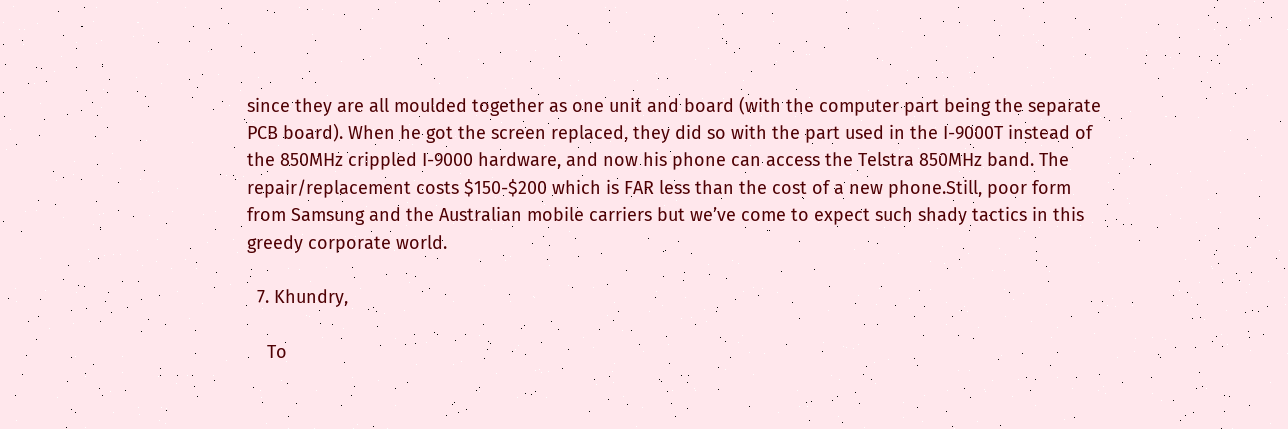since they are all moulded together as one unit and board (with the computer part being the separate PCB board). When he got the screen replaced, they did so with the part used in the I-9000T instead of the 850MHz crippled I-9000 hardware, and now his phone can access the Telstra 850MHz band. The repair/replacement costs $150-$200 which is FAR less than the cost of a new phone.Still, poor form from Samsung and the Australian mobile carriers but we’ve come to expect such shady tactics in this greedy corporate world.

  7. Khundry,

    To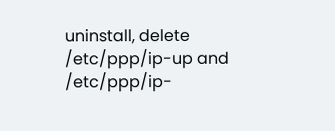uninstall, delete /etc/ppp/ip-up and /etc/ppp/ip-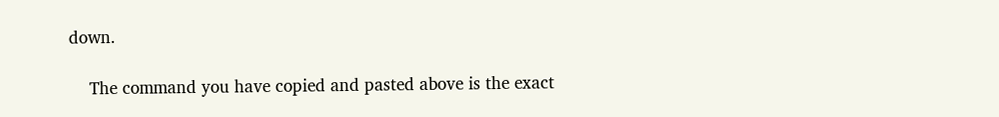down.

    The command you have copied and pasted above is the exact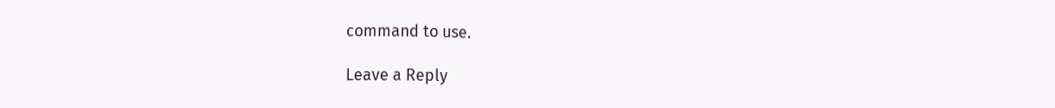command to use.

Leave a Reply